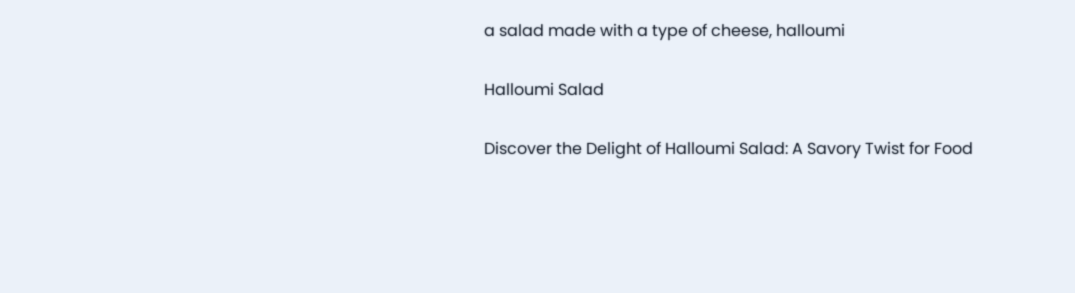a salad made with a type of cheese, halloumi

Halloumi Salad

Discover the Delight of Halloumi Salad: A Savory Twist for Food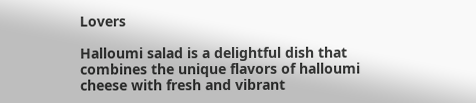Lovers

Halloumi salad is a delightful dish that combines the unique flavors of halloumi cheese with fresh and vibrant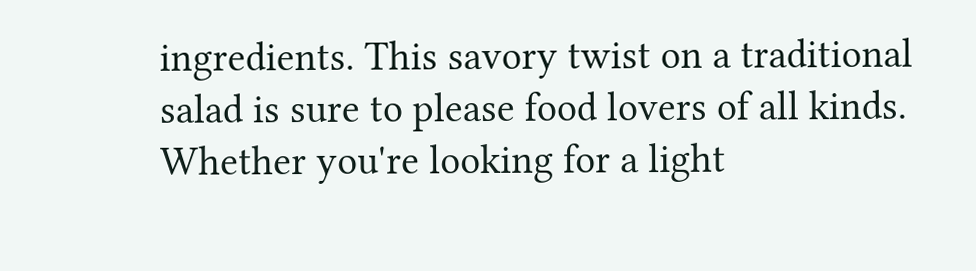ingredients. This savory twist on a traditional salad is sure to please food lovers of all kinds. Whether you're looking for a light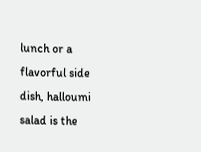lunch or a flavorful side dish, halloumi salad is the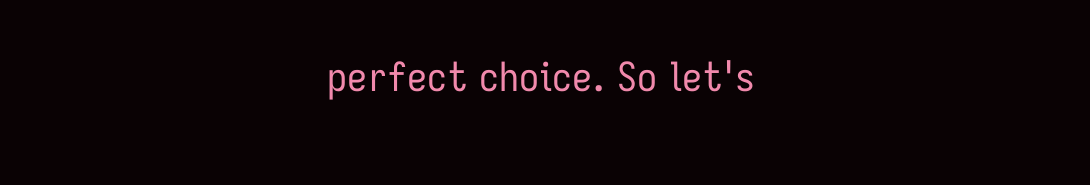perfect choice. So let's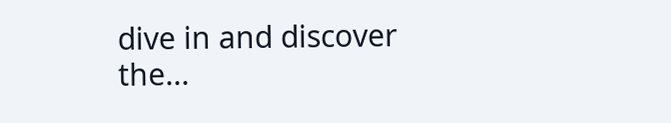dive in and discover the...